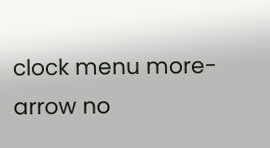clock menu more-arrow no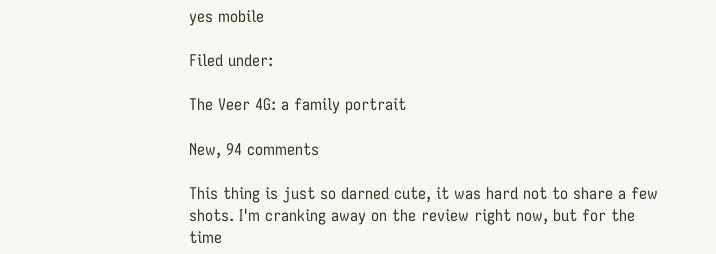yes mobile

Filed under:

The Veer 4G: a family portrait

New, 94 comments

This thing is just so darned cute, it was hard not to share a few shots. I'm cranking away on the review right now, but for the time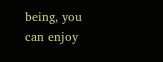being, you can enjoy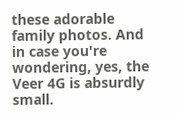these adorable family photos. And in case you're wondering, yes, the Veer 4G is absurdly small.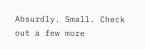Absurdly. Small. Check out a few more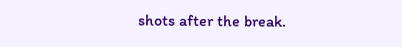shots after the break.